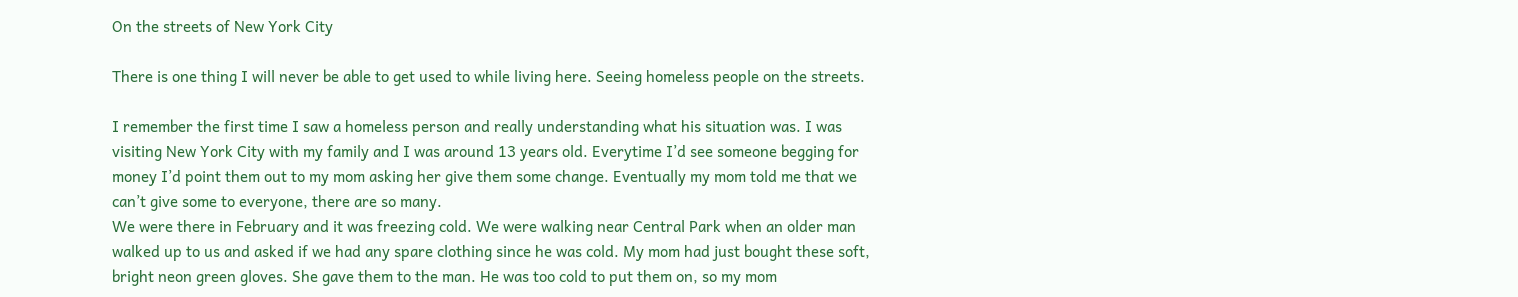On the streets of New York City

There is one thing I will never be able to get used to while living here. Seeing homeless people on the streets.

I remember the first time I saw a homeless person and really understanding what his situation was. I was visiting New York City with my family and I was around 13 years old. Everytime I’d see someone begging for money I’d point them out to my mom asking her give them some change. Eventually my mom told me that we can’t give some to everyone, there are so many.
We were there in February and it was freezing cold. We were walking near Central Park when an older man walked up to us and asked if we had any spare clothing since he was cold. My mom had just bought these soft, bright neon green gloves. She gave them to the man. He was too cold to put them on, so my mom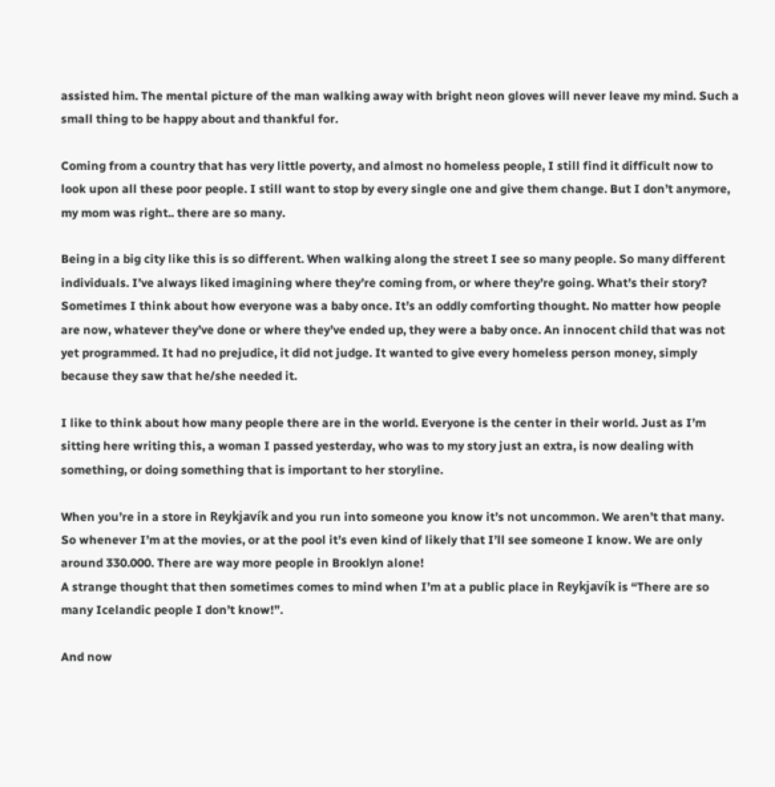assisted him. The mental picture of the man walking away with bright neon gloves will never leave my mind. Such a small thing to be happy about and thankful for.

Coming from a country that has very little poverty, and almost no homeless people, I still find it difficult now to look upon all these poor people. I still want to stop by every single one and give them change. But I don’t anymore, my mom was right.. there are so many.

Being in a big city like this is so different. When walking along the street I see so many people. So many different individuals. I’ve always liked imagining where they’re coming from, or where they’re going. What’s their story?
Sometimes I think about how everyone was a baby once. It’s an oddly comforting thought. No matter how people are now, whatever they’ve done or where they’ve ended up, they were a baby once. An innocent child that was not yet programmed. It had no prejudice, it did not judge. It wanted to give every homeless person money, simply because they saw that he/she needed it.

I like to think about how many people there are in the world. Everyone is the center in their world. Just as I’m sitting here writing this, a woman I passed yesterday, who was to my story just an extra, is now dealing with something, or doing something that is important to her storyline.

When you’re in a store in Reykjavík and you run into someone you know it’s not uncommon. We aren’t that many. So whenever I’m at the movies, or at the pool it’s even kind of likely that I’ll see someone I know. We are only around 330.000. There are way more people in Brooklyn alone!
A strange thought that then sometimes comes to mind when I’m at a public place in Reykjavík is “There are so many Icelandic people I don’t know!”.

And now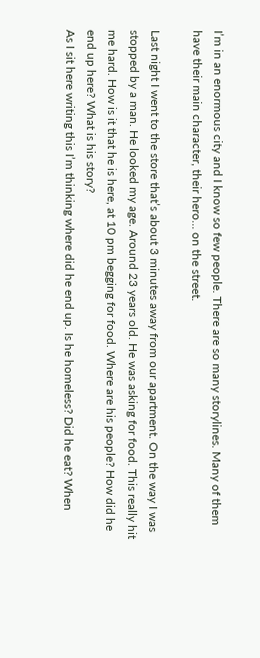I’m in an enormous city and I know so few people. There are so many storylines. Many of them have their main character, their hero… on the street.

Last night I went to the store that’s about 3 minutes away from our apartment. On the way I was stopped by a man. He looked my age. Around 23 years old. He was asking for food. This really hit me hard. How is it that he is here, at 10 pm begging for food. Where are his people? How did he end up here? What is his story?
As I sit here writing this I’m thinking where did he end up. Is he homeless? Did he eat? When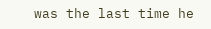was the last time he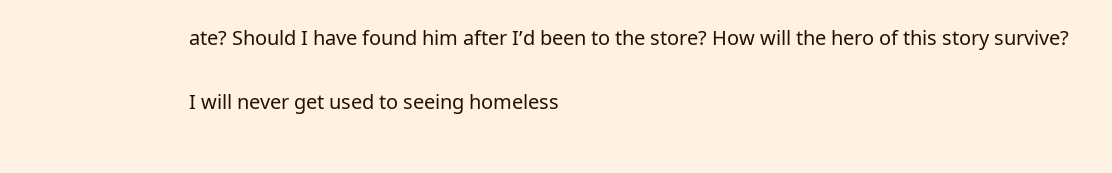ate? Should I have found him after I’d been to the store? How will the hero of this story survive?

I will never get used to seeing homeless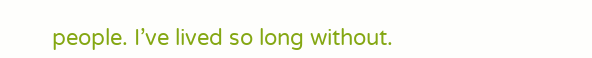people. I’ve lived so long without.